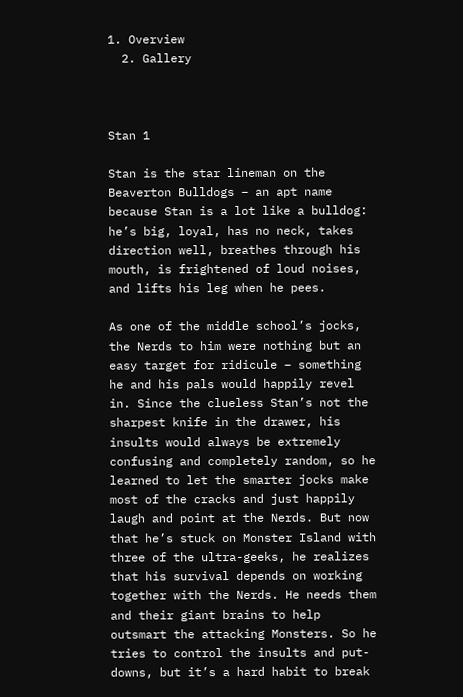1. Overview
  2. Gallery



Stan 1

Stan is the star lineman on the Beaverton Bulldogs – an apt name because Stan is a lot like a bulldog: he’s big, loyal, has no neck, takes direction well, breathes through his mouth, is frightened of loud noises, and lifts his leg when he pees.

As one of the middle school’s jocks, the Nerds to him were nothing but an easy target for ridicule – something he and his pals would happily revel in. Since the clueless Stan’s not the sharpest knife in the drawer, his insults would always be extremely confusing and completely random, so he learned to let the smarter jocks make most of the cracks and just happily laugh and point at the Nerds. But now that he’s stuck on Monster Island with three of the ultra-geeks, he realizes that his survival depends on working together with the Nerds. He needs them and their giant brains to help outsmart the attacking Monsters. So he tries to control the insults and put-downs, but it’s a hard habit to break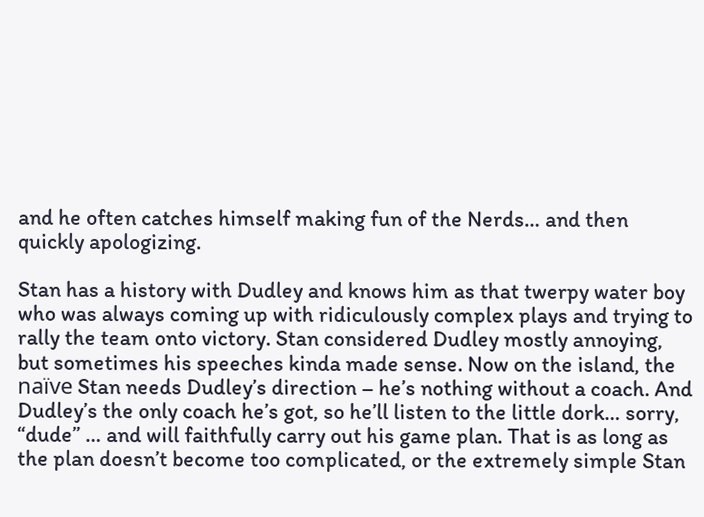and he often catches himself making fun of the Nerds… and then quickly apologizing.

Stan has a history with Dudley and knows him as that twerpy water boy who was always coming up with ridiculously complex plays and trying to rally the team onto victory. Stan considered Dudley mostly annoying, but sometimes his speeches kinda made sense. Now on the island, the naïve Stan needs Dudley’s direction – he’s nothing without a coach. And Dudley’s the only coach he’s got, so he’ll listen to the little dork… sorry, “dude” … and will faithfully carry out his game plan. That is as long as the plan doesn’t become too complicated, or the extremely simple Stan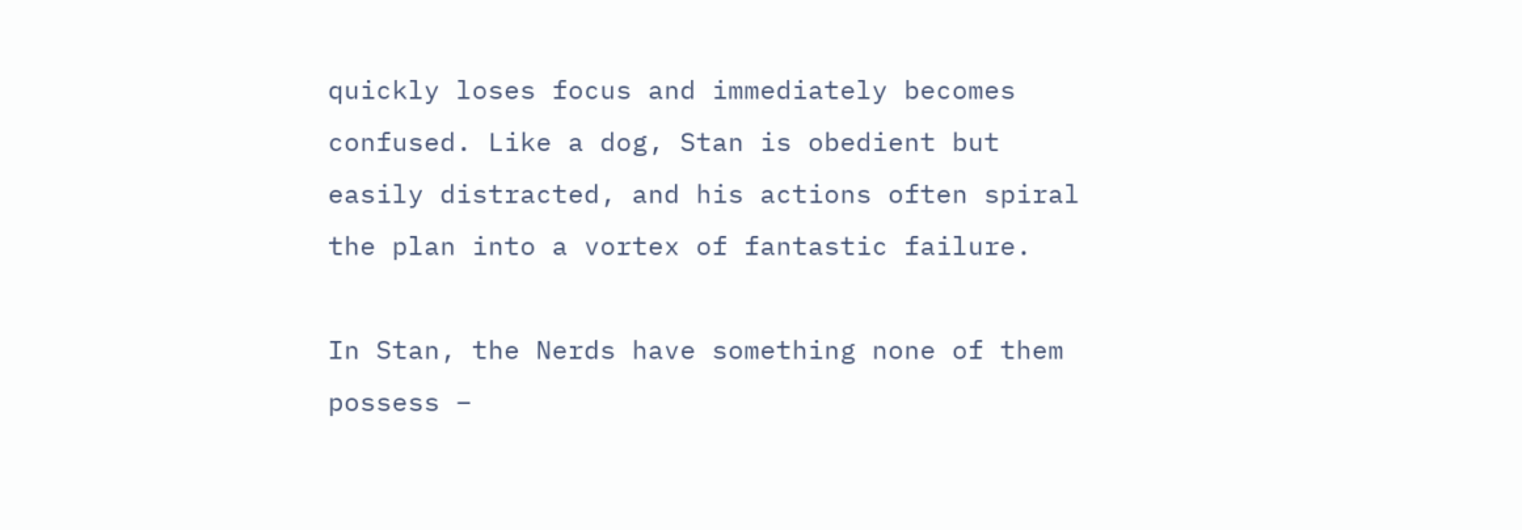quickly loses focus and immediately becomes confused. Like a dog, Stan is obedient but easily distracted, and his actions often spiral the plan into a vortex of fantastic failure.

In Stan, the Nerds have something none of them possess –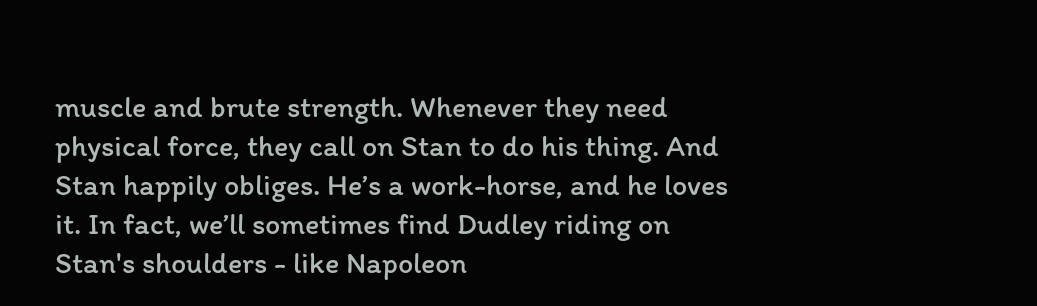muscle and brute strength. Whenever they need physical force, they call on Stan to do his thing. And Stan happily obliges. He’s a work-horse, and he loves it. In fact, we’ll sometimes find Dudley riding on Stan's shoulders - like Napoleon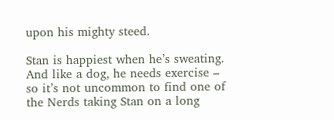upon his mighty steed.

Stan is happiest when he’s sweating. And like a dog, he needs exercise – so it’s not uncommon to find one of the Nerds taking Stan on a long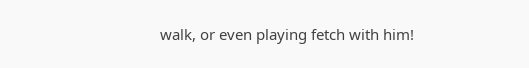walk, or even playing fetch with him!